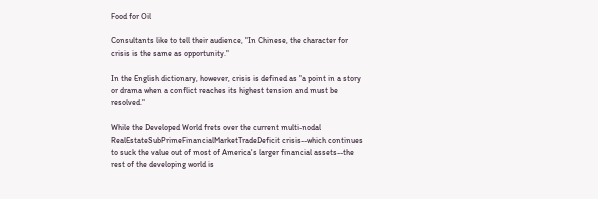Food for Oil

Consultants like to tell their audience, "In Chinese, the character for crisis is the same as opportunity."

In the English dictionary, however, crisis is defined as "a point in a story or drama when a conflict reaches its highest tension and must be resolved."

While the Developed World frets over the current multi-nodal RealEstateSubPrimeFinancialMarketTradeDeficit crisis--which continues to suck the value out of most of America's larger financial assets--the rest of the developing world is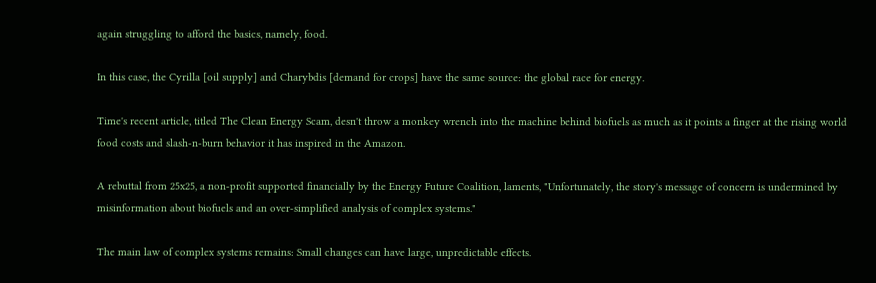again struggling to afford the basics, namely, food.

In this case, the Cyrilla [oil supply] and Charybdis [demand for crops] have the same source: the global race for energy.

Time's recent article, titled The Clean Energy Scam, desn't throw a monkey wrench into the machine behind biofuels as much as it points a finger at the rising world food costs and slash-n-burn behavior it has inspired in the Amazon.

A rebuttal from 25x25, a non-profit supported financially by the Energy Future Coalition, laments, "Unfortunately, the story's message of concern is undermined by misinformation about biofuels and an over-simplified analysis of complex systems."

The main law of complex systems remains: Small changes can have large, unpredictable effects.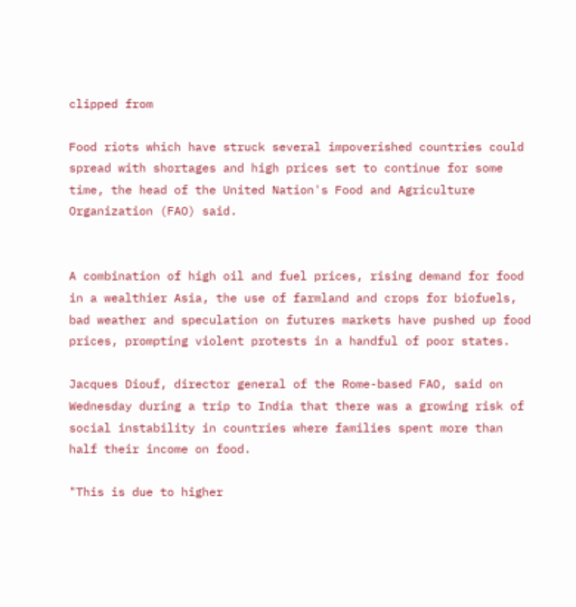clipped from

Food riots which have struck several impoverished countries could spread with shortages and high prices set to continue for some time, the head of the United Nation's Food and Agriculture Organization (FAO) said.


A combination of high oil and fuel prices, rising demand for food in a wealthier Asia, the use of farmland and crops for biofuels, bad weather and speculation on futures markets have pushed up food prices, prompting violent protests in a handful of poor states.

Jacques Diouf, director general of the Rome-based FAO, said on Wednesday during a trip to India that there was a growing risk of social instability in countries where families spent more than half their income on food.

"This is due to higher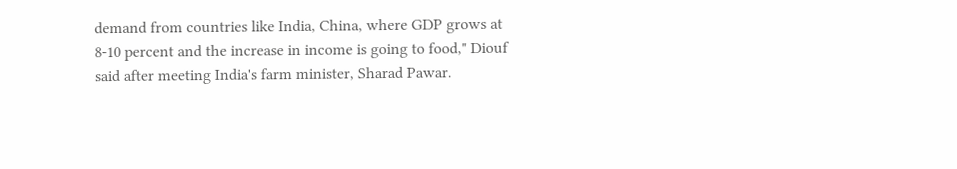demand from countries like India, China, where GDP grows at 8-10 percent and the increase in income is going to food," Diouf said after meeting India's farm minister, Sharad Pawar.